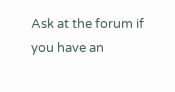Ask at the forum if you have an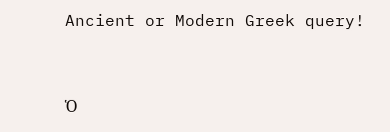Ancient or Modern Greek query!


Ὁ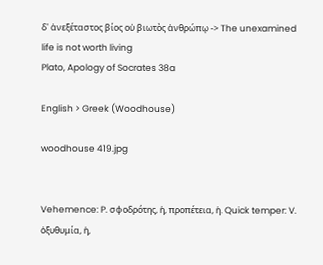δ' ἀνεξέταστος βίος οὐ βιωτὸς ἀνθρώπῳ -> The unexamined life is not worth living
Plato, Apology of Socrates 38a

English > Greek (Woodhouse)

woodhouse 419.jpg


Vehemence: P. σφοδρότης, ἡ, προπέτεια, ἡ. Quick temper: V. ὀξυθυμία, ἡ,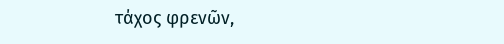τάχος φρενῶν,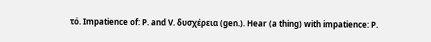τό. Impatience of: P. and V. δυσχέρεια (gen.). Hear (a thing) with impatience: P.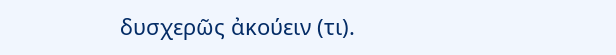δυσχερῶς ἀκούειν (τι).